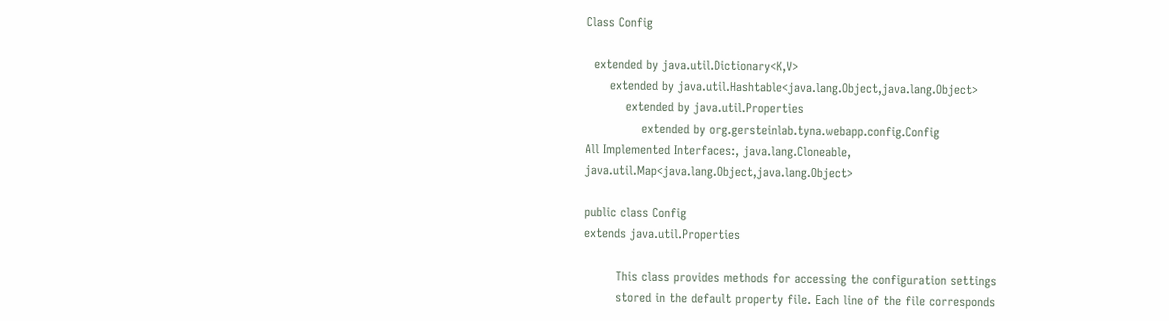Class Config

  extended by java.util.Dictionary<K,V>
      extended by java.util.Hashtable<java.lang.Object,java.lang.Object>
          extended by java.util.Properties
              extended by org.gersteinlab.tyna.webapp.config.Config
All Implemented Interfaces:, java.lang.Cloneable, java.util.Map<java.lang.Object,java.lang.Object>

public class Config
extends java.util.Properties

        This class provides methods for accessing the configuration settings
        stored in the default property file. Each line of the file corresponds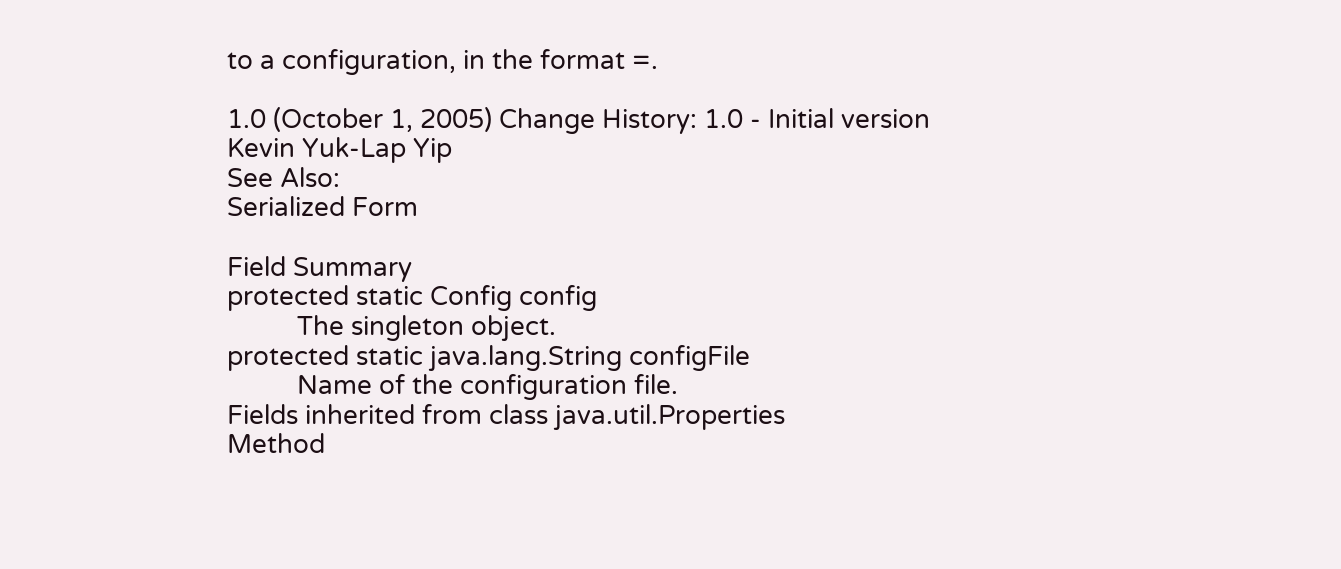to a configuration, in the format =.

1.0 (October 1, 2005) Change History: 1.0 - Initial version
Kevin Yuk-Lap Yip
See Also:
Serialized Form

Field Summary
protected static Config config
          The singleton object.
protected static java.lang.String configFile
          Name of the configuration file.
Fields inherited from class java.util.Properties
Method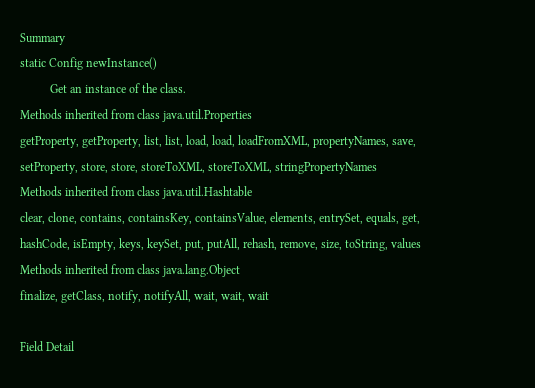Summary
static Config newInstance()
          Get an instance of the class.
Methods inherited from class java.util.Properties
getProperty, getProperty, list, list, load, load, loadFromXML, propertyNames, save, setProperty, store, store, storeToXML, storeToXML, stringPropertyNames
Methods inherited from class java.util.Hashtable
clear, clone, contains, containsKey, containsValue, elements, entrySet, equals, get, hashCode, isEmpty, keys, keySet, put, putAll, rehash, remove, size, toString, values
Methods inherited from class java.lang.Object
finalize, getClass, notify, notifyAll, wait, wait, wait

Field Detail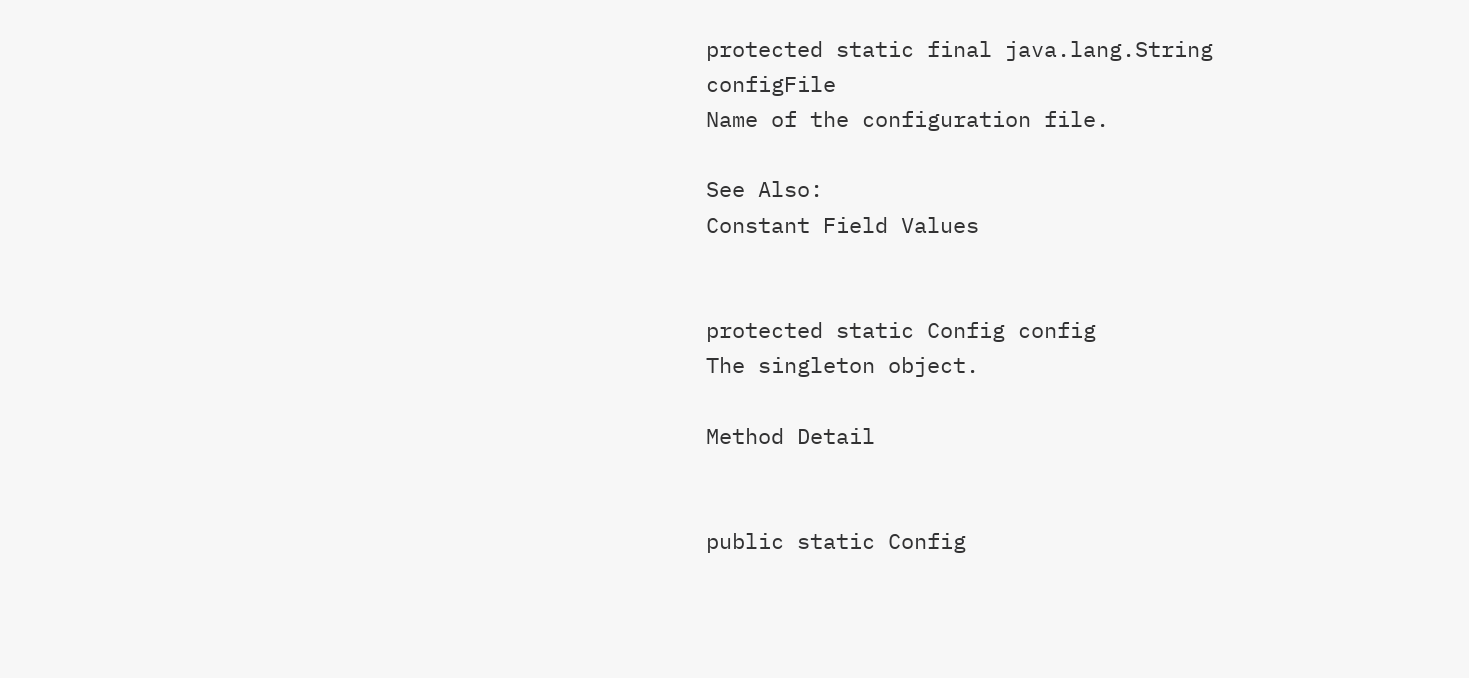protected static final java.lang.String configFile
Name of the configuration file.

See Also:
Constant Field Values


protected static Config config
The singleton object.

Method Detail


public static Config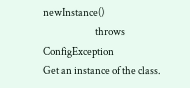newInstance()
                          throws ConfigException
Get an instance of the class.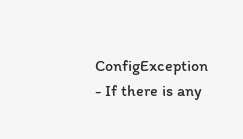ConfigException - If there is any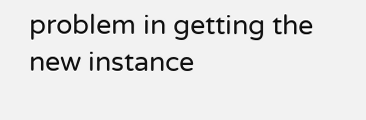problem in getting the new instance